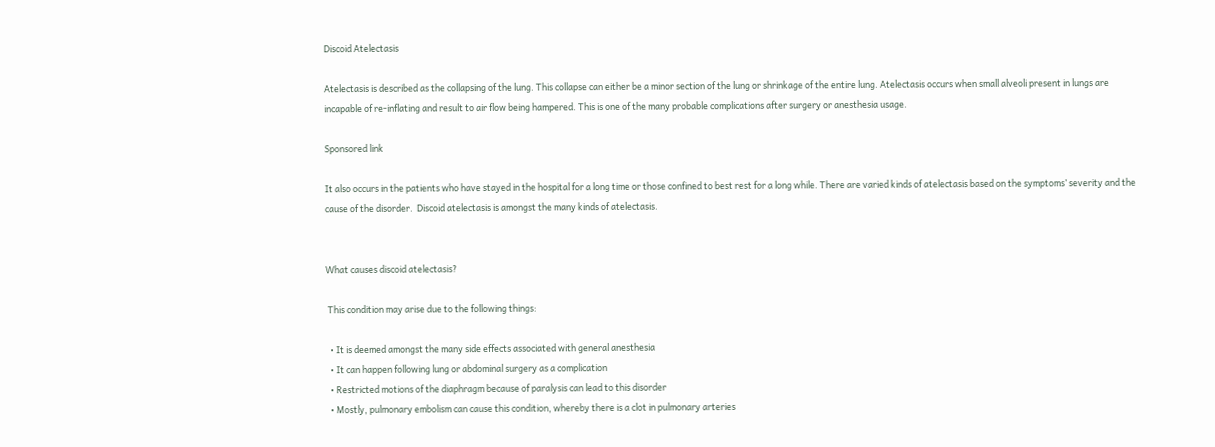Discoid Atelectasis

Atelectasis is described as the collapsing of the lung. This collapse can either be a minor section of the lung or shrinkage of the entire lung. Atelectasis occurs when small alveoli present in lungs are incapable of re-inflating and result to air flow being hampered. This is one of the many probable complications after surgery or anesthesia usage.

Sponsored link

It also occurs in the patients who have stayed in the hospital for a long time or those confined to best rest for a long while. There are varied kinds of atelectasis based on the symptoms’ severity and the cause of the disorder.  Discoid atelectasis is amongst the many kinds of atelectasis.


What causes discoid atelectasis?

 This condition may arise due to the following things:

  • It is deemed amongst the many side effects associated with general anesthesia
  • It can happen following lung or abdominal surgery as a complication
  • Restricted motions of the diaphragm because of paralysis can lead to this disorder
  • Mostly, pulmonary embolism can cause this condition, whereby there is a clot in pulmonary arteries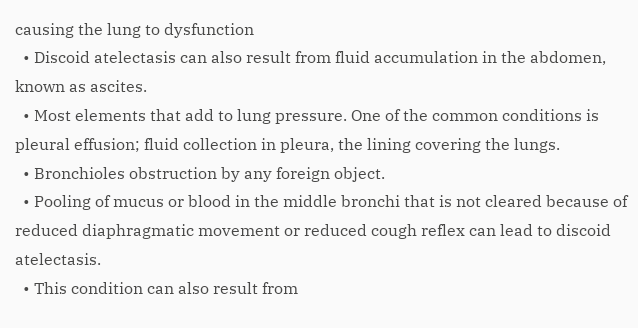causing the lung to dysfunction
  • Discoid atelectasis can also result from fluid accumulation in the abdomen, known as ascites.
  • Most elements that add to lung pressure. One of the common conditions is pleural effusion; fluid collection in pleura, the lining covering the lungs.
  • Bronchioles obstruction by any foreign object.
  • Pooling of mucus or blood in the middle bronchi that is not cleared because of reduced diaphragmatic movement or reduced cough reflex can lead to discoid atelectasis.
  • This condition can also result from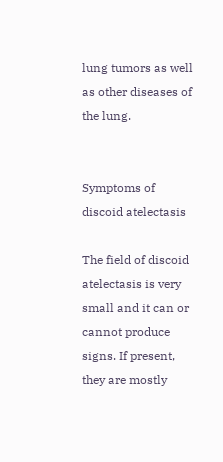lung tumors as well as other diseases of the lung.


Symptoms of discoid atelectasis

The field of discoid atelectasis is very small and it can or cannot produce signs. If present, they are mostly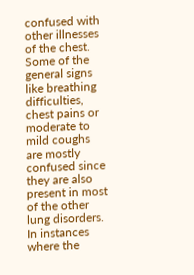confused with other illnesses of the chest. Some of the general signs like breathing difficulties, chest pains or moderate to mild coughs are mostly confused since they are also present in most of the other lung disorders. In instances where the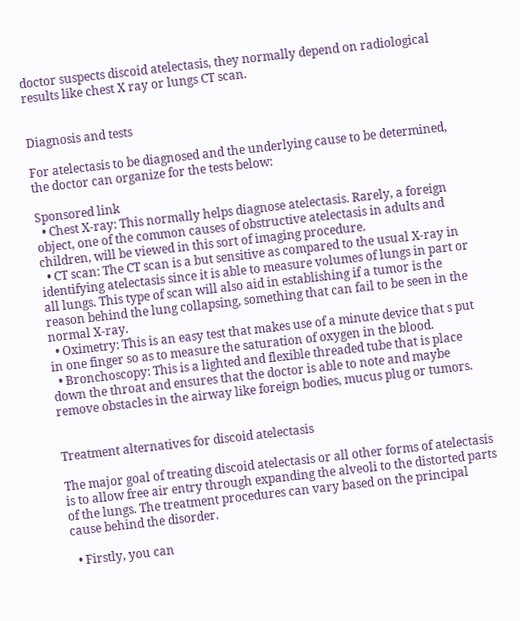doctor suspects discoid atelectasis, they normally depend on radiological results like chest X ray or lungs CT scan.


Diagnosis and tests

For atelectasis to be diagnosed and the underlying cause to be determined, the doctor can organize for the tests below:

Sponsored link
  • Chest X-ray: This normally helps diagnose atelectasis. Rarely, a foreign object, one of the common causes of obstructive atelectasis in adults and children, will be viewed in this sort of imaging procedure.
  • CT scan: The CT scan is a but sensitive as compared to the usual X-ray in identifying atelectasis since it is able to measure volumes of lungs in part or all lungs. This type of scan will also aid in establishing if a tumor is the reason behind the lung collapsing, something that can fail to be seen in the normal X-ray.
  • Oximetry: This is an easy test that makes use of a minute device that s put in one finger so as to measure the saturation of oxygen in the blood.
  • Bronchoscopy: This is a lighted and flexible threaded tube that is place down the throat and ensures that the doctor is able to note and maybe remove obstacles in the airway like foreign bodies, mucus plug or tumors.


Treatment alternatives for discoid atelectasis

The major goal of treating discoid atelectasis or all other forms of atelectasis is to allow free air entry through expanding the alveoli to the distorted parts of the lungs. The treatment procedures can vary based on the principal cause behind the disorder.

  • Firstly, you can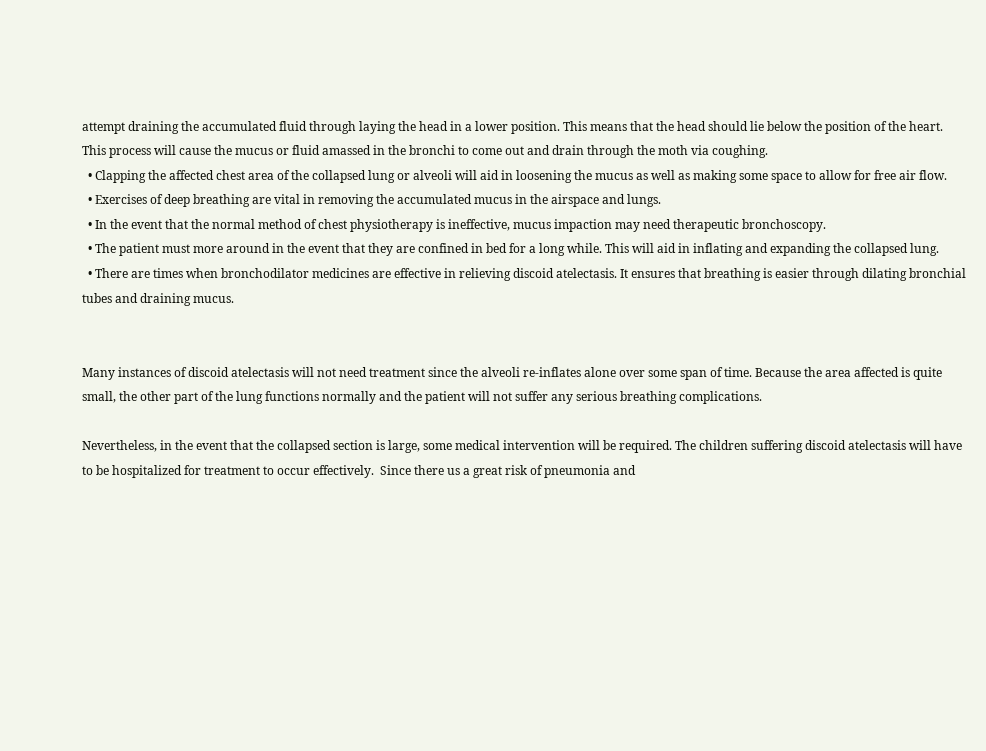attempt draining the accumulated fluid through laying the head in a lower position. This means that the head should lie below the position of the heart. This process will cause the mucus or fluid amassed in the bronchi to come out and drain through the moth via coughing.
  • Clapping the affected chest area of the collapsed lung or alveoli will aid in loosening the mucus as well as making some space to allow for free air flow.
  • Exercises of deep breathing are vital in removing the accumulated mucus in the airspace and lungs.
  • In the event that the normal method of chest physiotherapy is ineffective, mucus impaction may need therapeutic bronchoscopy.
  • The patient must more around in the event that they are confined in bed for a long while. This will aid in inflating and expanding the collapsed lung.
  • There are times when bronchodilator medicines are effective in relieving discoid atelectasis. It ensures that breathing is easier through dilating bronchial tubes and draining mucus.


Many instances of discoid atelectasis will not need treatment since the alveoli re-inflates alone over some span of time. Because the area affected is quite small, the other part of the lung functions normally and the patient will not suffer any serious breathing complications.

Nevertheless, in the event that the collapsed section is large, some medical intervention will be required. The children suffering discoid atelectasis will have to be hospitalized for treatment to occur effectively.  Since there us a great risk of pneumonia and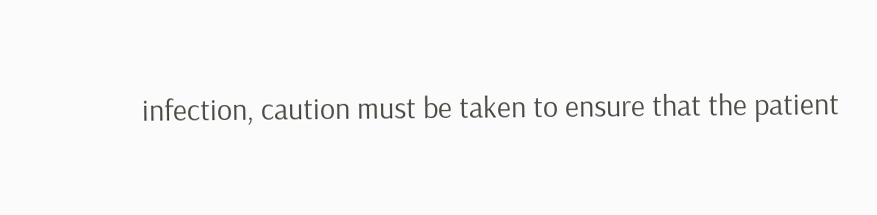infection, caution must be taken to ensure that the patient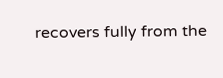recovers fully from the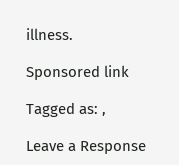illness.

Sponsored link

Tagged as: ,

Leave a Response